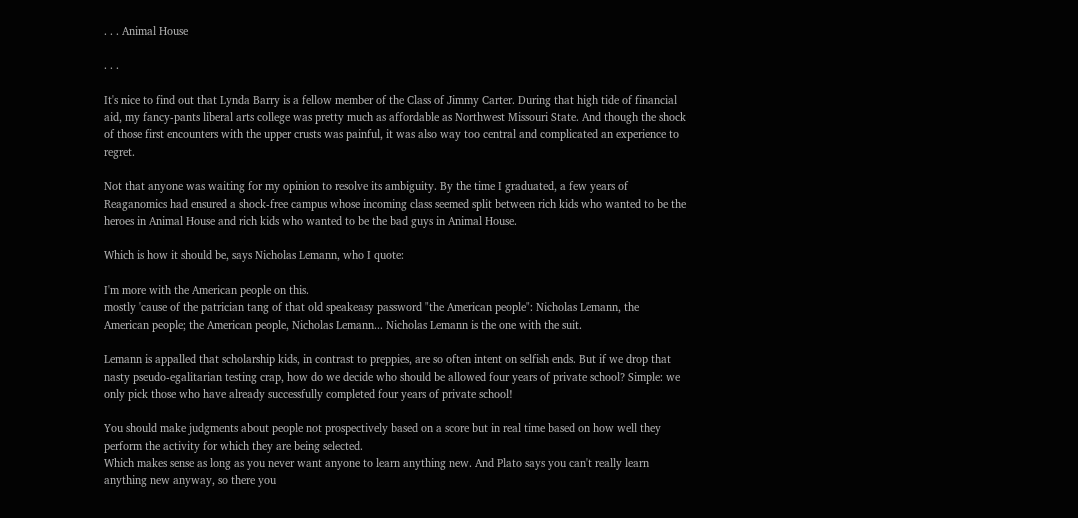. . . Animal House

. . .

It's nice to find out that Lynda Barry is a fellow member of the Class of Jimmy Carter. During that high tide of financial aid, my fancy-pants liberal arts college was pretty much as affordable as Northwest Missouri State. And though the shock of those first encounters with the upper crusts was painful, it was also way too central and complicated an experience to regret.

Not that anyone was waiting for my opinion to resolve its ambiguity. By the time I graduated, a few years of Reaganomics had ensured a shock-free campus whose incoming class seemed split between rich kids who wanted to be the heroes in Animal House and rich kids who wanted to be the bad guys in Animal House.

Which is how it should be, says Nicholas Lemann, who I quote:

I'm more with the American people on this.
mostly 'cause of the patrician tang of that old speakeasy password "the American people": Nicholas Lemann, the American people; the American people, Nicholas Lemann... Nicholas Lemann is the one with the suit.

Lemann is appalled that scholarship kids, in contrast to preppies, are so often intent on selfish ends. But if we drop that nasty pseudo-egalitarian testing crap, how do we decide who should be allowed four years of private school? Simple: we only pick those who have already successfully completed four years of private school!

You should make judgments about people not prospectively based on a score but in real time based on how well they perform the activity for which they are being selected.
Which makes sense as long as you never want anyone to learn anything new. And Plato says you can't really learn anything new anyway, so there you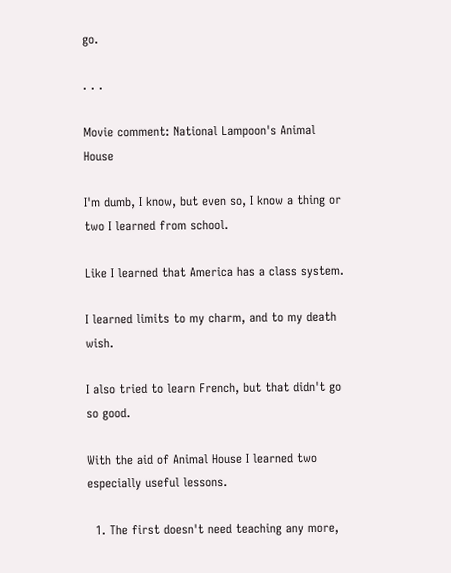go.

. . .

Movie comment: National Lampoon's Animal House

I'm dumb, I know, but even so, I know a thing or two I learned from school.

Like I learned that America has a class system.

I learned limits to my charm, and to my death wish.

I also tried to learn French, but that didn't go so good.

With the aid of Animal House I learned two especially useful lessons.

  1. The first doesn't need teaching any more,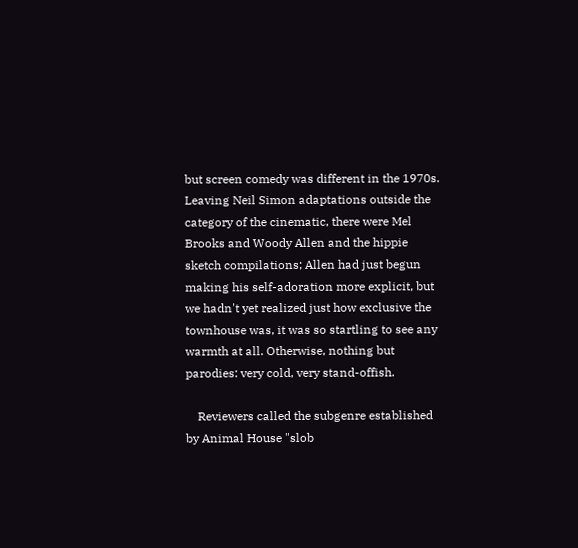but screen comedy was different in the 1970s. Leaving Neil Simon adaptations outside the category of the cinematic, there were Mel Brooks and Woody Allen and the hippie sketch compilations; Allen had just begun making his self-adoration more explicit, but we hadn't yet realized just how exclusive the townhouse was, it was so startling to see any warmth at all. Otherwise, nothing but parodies: very cold, very stand-offish.

    Reviewers called the subgenre established by Animal House "slob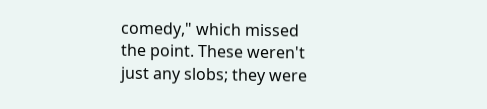comedy," which missed the point. These weren't just any slobs; they were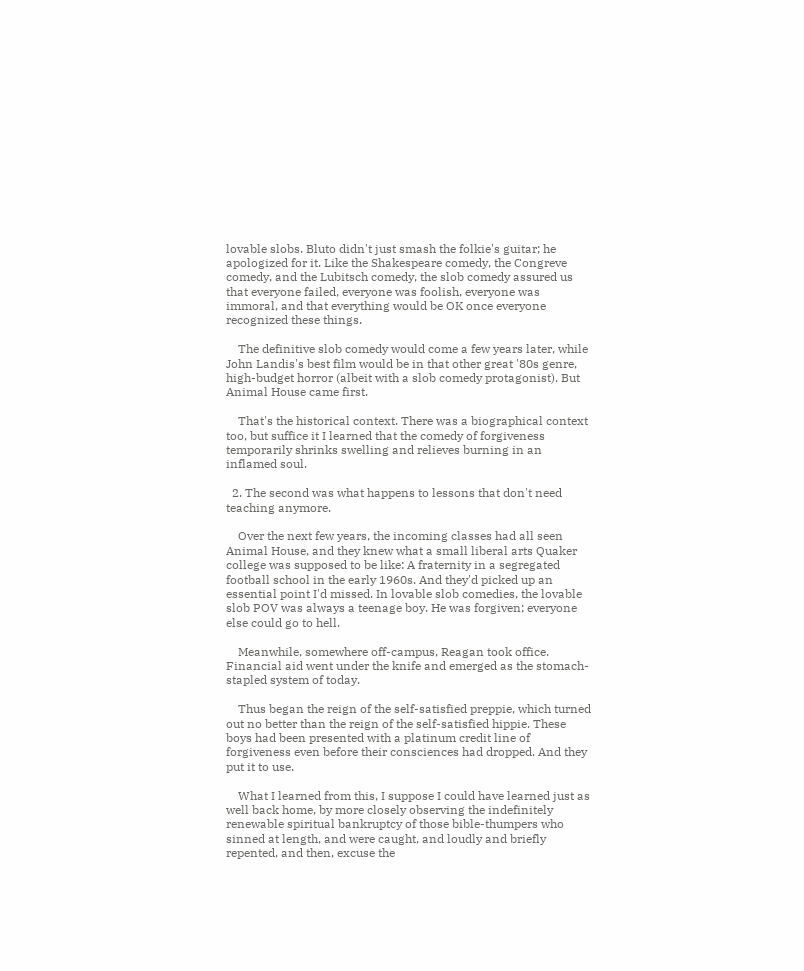lovable slobs. Bluto didn't just smash the folkie's guitar; he apologized for it. Like the Shakespeare comedy, the Congreve comedy, and the Lubitsch comedy, the slob comedy assured us that everyone failed, everyone was foolish, everyone was immoral, and that everything would be OK once everyone recognized these things.

    The definitive slob comedy would come a few years later, while John Landis's best film would be in that other great '80s genre, high-budget horror (albeit with a slob comedy protagonist). But Animal House came first.

    That's the historical context. There was a biographical context too, but suffice it I learned that the comedy of forgiveness temporarily shrinks swelling and relieves burning in an inflamed soul.

  2. The second was what happens to lessons that don't need teaching anymore.

    Over the next few years, the incoming classes had all seen Animal House, and they knew what a small liberal arts Quaker college was supposed to be like: A fraternity in a segregated football school in the early 1960s. And they'd picked up an essential point I'd missed. In lovable slob comedies, the lovable slob POV was always a teenage boy. He was forgiven; everyone else could go to hell.

    Meanwhile, somewhere off-campus, Reagan took office. Financial aid went under the knife and emerged as the stomach-stapled system of today.

    Thus began the reign of the self-satisfied preppie, which turned out no better than the reign of the self-satisfied hippie. These boys had been presented with a platinum credit line of forgiveness even before their consciences had dropped. And they put it to use.

    What I learned from this, I suppose I could have learned just as well back home, by more closely observing the indefinitely renewable spiritual bankruptcy of those bible-thumpers who sinned at length, and were caught, and loudly and briefly repented, and then, excuse the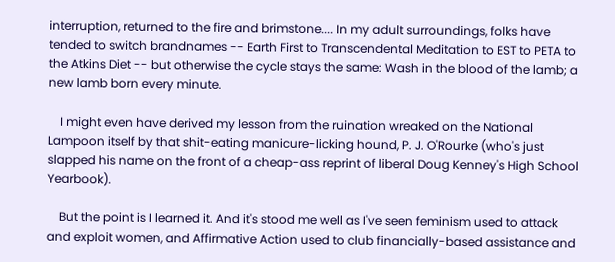interruption, returned to the fire and brimstone.... In my adult surroundings, folks have tended to switch brandnames -- Earth First to Transcendental Meditation to EST to PETA to the Atkins Diet -- but otherwise the cycle stays the same: Wash in the blood of the lamb; a new lamb born every minute.

    I might even have derived my lesson from the ruination wreaked on the National Lampoon itself by that shit-eating manicure-licking hound, P. J. O'Rourke (who's just slapped his name on the front of a cheap-ass reprint of liberal Doug Kenney's High School Yearbook).

    But the point is I learned it. And it's stood me well as I've seen feminism used to attack and exploit women, and Affirmative Action used to club financially-based assistance and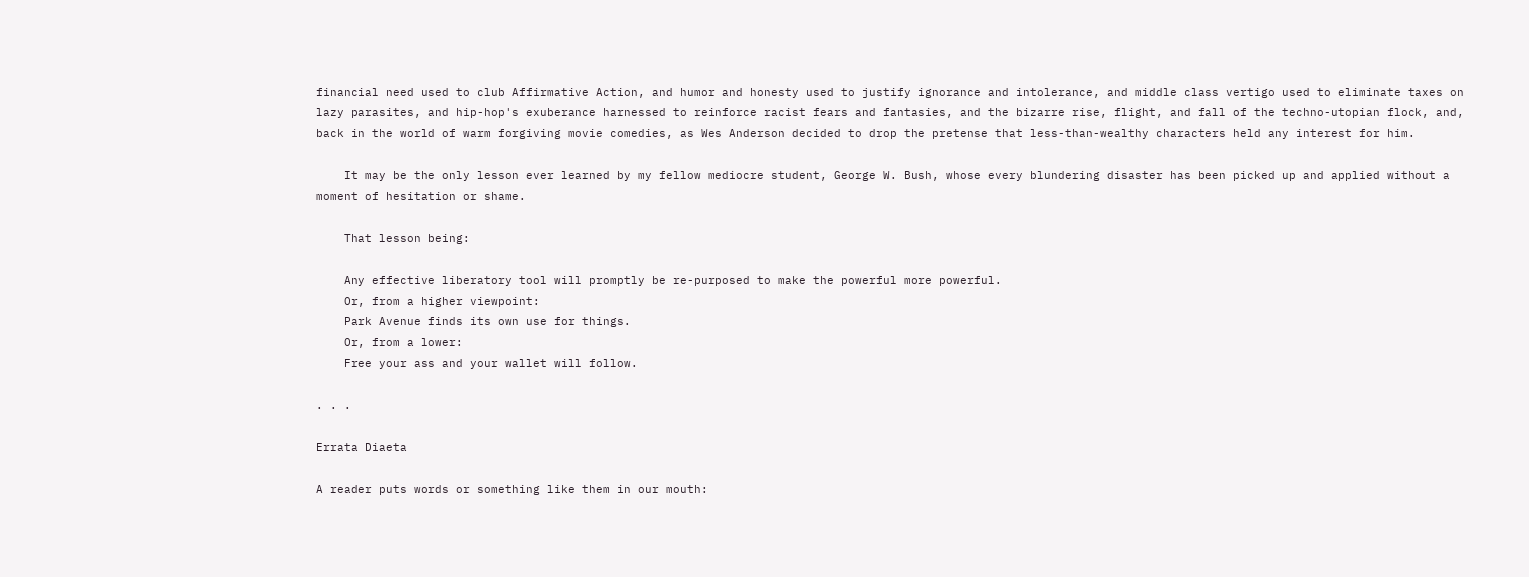financial need used to club Affirmative Action, and humor and honesty used to justify ignorance and intolerance, and middle class vertigo used to eliminate taxes on lazy parasites, and hip-hop's exuberance harnessed to reinforce racist fears and fantasies, and the bizarre rise, flight, and fall of the techno-utopian flock, and, back in the world of warm forgiving movie comedies, as Wes Anderson decided to drop the pretense that less-than-wealthy characters held any interest for him.

    It may be the only lesson ever learned by my fellow mediocre student, George W. Bush, whose every blundering disaster has been picked up and applied without a moment of hesitation or shame.

    That lesson being:

    Any effective liberatory tool will promptly be re-purposed to make the powerful more powerful.
    Or, from a higher viewpoint:
    Park Avenue finds its own use for things.
    Or, from a lower:
    Free your ass and your wallet will follow.

. . .

Errata Diaeta

A reader puts words or something like them in our mouth: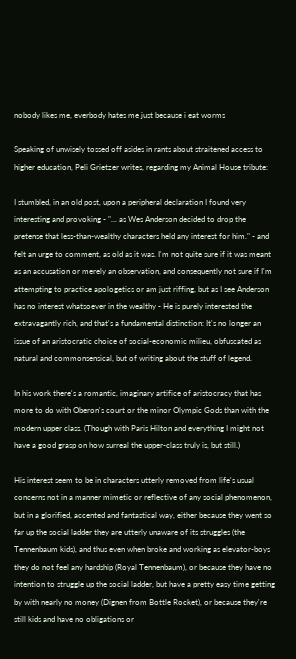nobody likes me, everbody hates me just because i eat worms

Speaking of unwisely tossed off asides in rants about straitened access to higher education, Peli Grietzer writes, regarding my Animal House tribute:

I stumbled, in an old post, upon a peripheral declaration I found very interesting and provoking - "... as Wes Anderson decided to drop the pretense that less-than-wealthy characters held any interest for him." - and felt an urge to comment, as old as it was. I'm not quite sure if it was meant as an accusation or merely an observation, and consequently not sure if I'm attempting to practice apologetics or am just riffing, but as I see Anderson has no interest whatsoever in the wealthy - He is purely interested the extravagantly rich, and that's a fundamental distinction: It's no longer an issue of an aristocratic choice of social-economic milieu, obfuscated as natural and commonsensical, but of writing about the stuff of legend.

In his work there's a romantic, imaginary artifice of aristocracy that has more to do with Oberon's court or the minor Olympic Gods than with the modern upper class. (Though with Paris Hilton and everything I might not have a good grasp on how surreal the upper-class truly is, but still.)

His interest seem to be in characters utterly removed from life's usual concerns not in a manner mimetic or reflective of any social phenomenon, but in a glorified, accented and fantastical way, either because they went so far up the social ladder they are utterly unaware of its struggles (the Tennenbaum kids), and thus even when broke and working as elevator-boys they do not feel any hardship (Royal Tennenbaum), or because they have no intention to struggle up the social ladder, but have a pretty easy time getting by with nearly no money (Dignen from Bottle Rocket), or because they're still kids and have no obligations or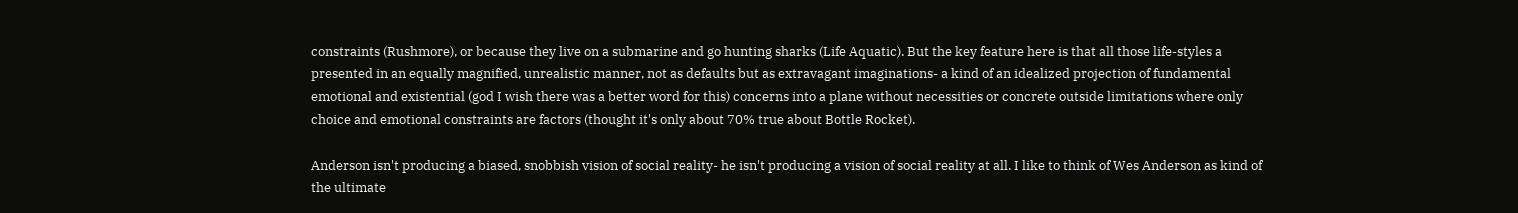constraints (Rushmore), or because they live on a submarine and go hunting sharks (Life Aquatic). But the key feature here is that all those life-styles a presented in an equally magnified, unrealistic manner, not as defaults but as extravagant imaginations- a kind of an idealized projection of fundamental emotional and existential (god I wish there was a better word for this) concerns into a plane without necessities or concrete outside limitations where only choice and emotional constraints are factors (thought it's only about 70% true about Bottle Rocket).

Anderson isn't producing a biased, snobbish vision of social reality- he isn't producing a vision of social reality at all. I like to think of Wes Anderson as kind of the ultimate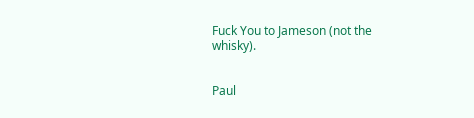Fuck You to Jameson (not the whisky).


Paul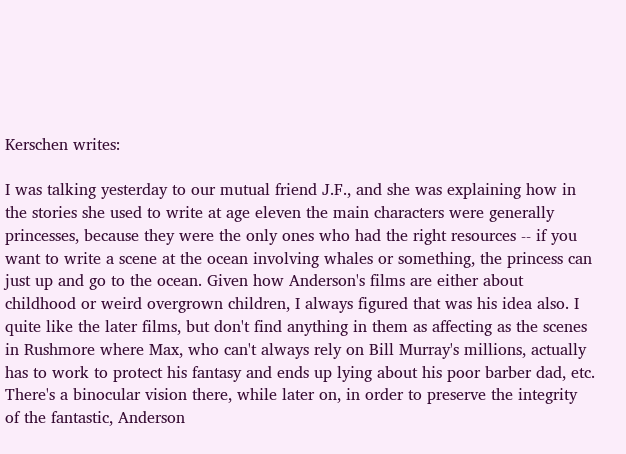Kerschen writes:

I was talking yesterday to our mutual friend J.F., and she was explaining how in the stories she used to write at age eleven the main characters were generally princesses, because they were the only ones who had the right resources -- if you want to write a scene at the ocean involving whales or something, the princess can just up and go to the ocean. Given how Anderson's films are either about childhood or weird overgrown children, I always figured that was his idea also. I quite like the later films, but don't find anything in them as affecting as the scenes in Rushmore where Max, who can't always rely on Bill Murray's millions, actually has to work to protect his fantasy and ends up lying about his poor barber dad, etc. There's a binocular vision there, while later on, in order to preserve the integrity of the fantastic, Anderson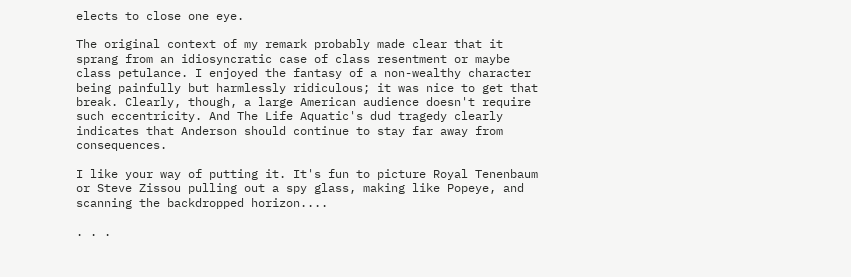elects to close one eye.

The original context of my remark probably made clear that it sprang from an idiosyncratic case of class resentment or maybe class petulance. I enjoyed the fantasy of a non-wealthy character being painfully but harmlessly ridiculous; it was nice to get that break. Clearly, though, a large American audience doesn't require such eccentricity. And The Life Aquatic's dud tragedy clearly indicates that Anderson should continue to stay far away from consequences.

I like your way of putting it. It's fun to picture Royal Tenenbaum or Steve Zissou pulling out a spy glass, making like Popeye, and scanning the backdropped horizon....

. . .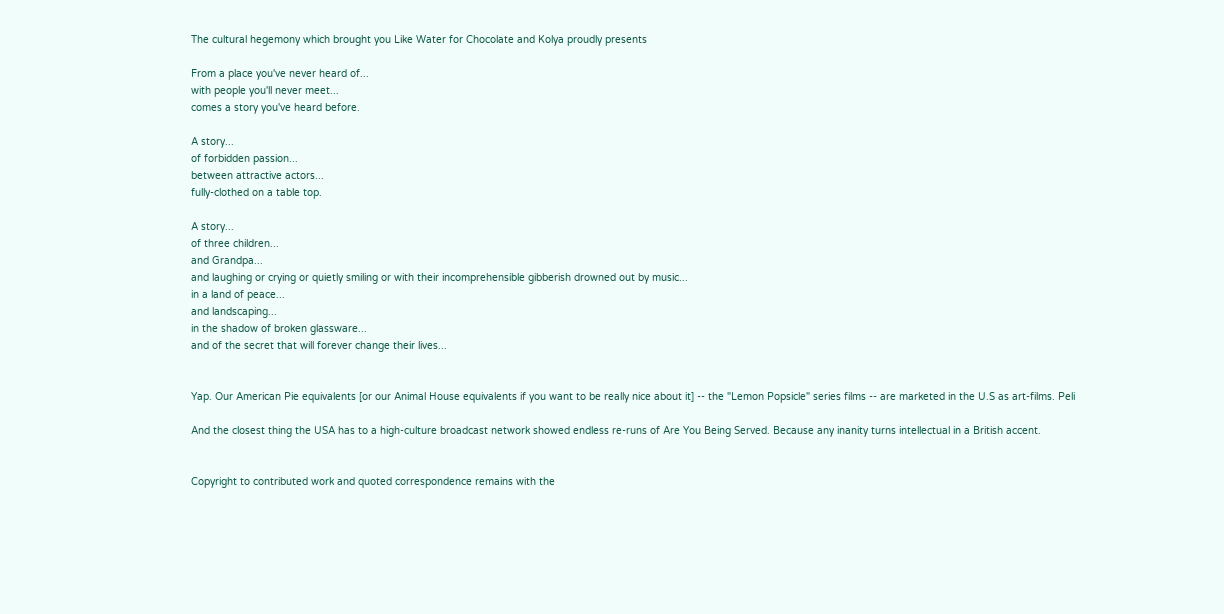The cultural hegemony which brought you Like Water for Chocolate and Kolya proudly presents

From a place you've never heard of...
with people you'll never meet...
comes a story you've heard before.

A story...
of forbidden passion...
between attractive actors...
fully-clothed on a table top.

A story...
of three children...
and Grandpa...
and laughing or crying or quietly smiling or with their incomprehensible gibberish drowned out by music...
in a land of peace...
and landscaping...
in the shadow of broken glassware...
and of the secret that will forever change their lives...


Yap. Our American Pie equivalents [or our Animal House equivalents if you want to be really nice about it] -- the "Lemon Popsicle" series films -- are marketed in the U.S as art-films. Peli

And the closest thing the USA has to a high-culture broadcast network showed endless re-runs of Are You Being Served. Because any inanity turns intellectual in a British accent.


Copyright to contributed work and quoted correspondence remains with the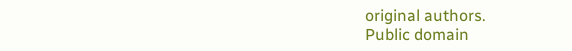original authors.
Public domain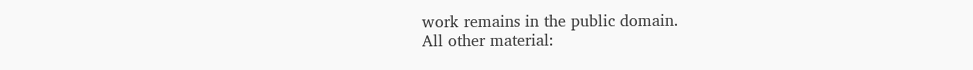work remains in the public domain.
All other material: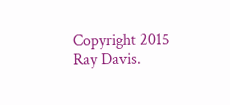Copyright 2015 Ray Davis.